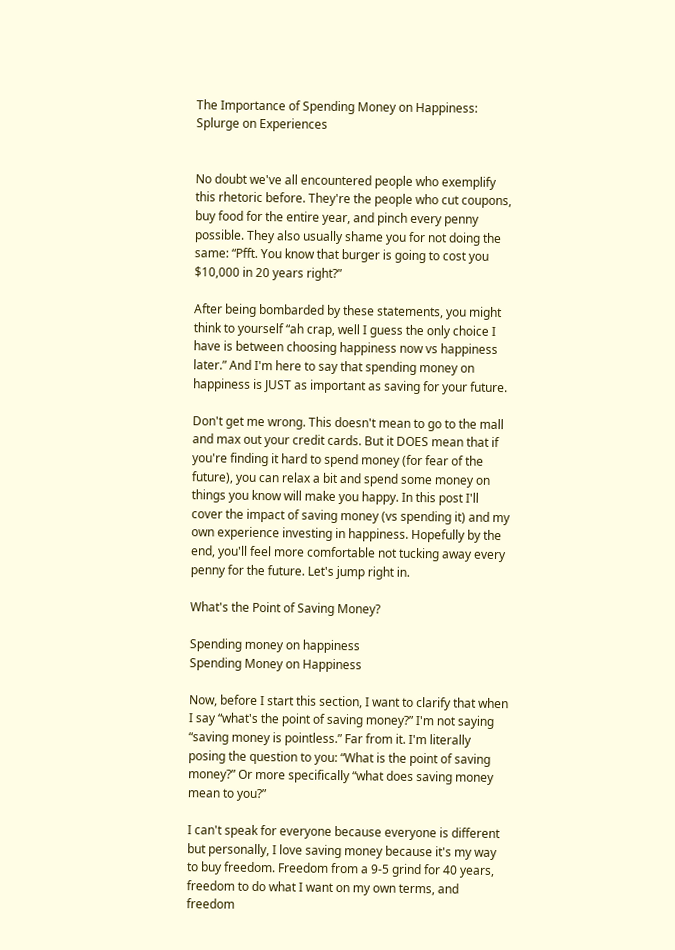The Importance of Spending Money on Happiness: Splurge on Experiences


No doubt we've all encountered people who exemplify this rhetoric before. They're the people who cut coupons, buy food for the entire year, and pinch every penny possible. They also usually shame you for not doing the same: “Pfft. You know that burger is going to cost you $10,000 in 20 years right?”

After being bombarded by these statements, you might think to yourself “ah crap, well I guess the only choice I have is between choosing happiness now vs happiness later.” And I'm here to say that spending money on happiness is JUST as important as saving for your future.

Don't get me wrong. This doesn't mean to go to the mall and max out your credit cards. But it DOES mean that if you're finding it hard to spend money (for fear of the future), you can relax a bit and spend some money on things you know will make you happy. In this post I'll cover the impact of saving money (vs spending it) and my own experience investing in happiness. Hopefully by the end, you'll feel more comfortable not tucking away every penny for the future. Let's jump right in.

What's the Point of Saving Money?

Spending money on happiness
Spending Money on Happiness

Now, before I start this section, I want to clarify that when I say “what's the point of saving money?” I'm not saying “saving money is pointless.” Far from it. I'm literally posing the question to you: “What is the point of saving money?” Or more specifically “what does saving money mean to you?”

I can't speak for everyone because everyone is different but personally, I love saving money because it's my way to buy freedom. Freedom from a 9-5 grind for 40 years, freedom to do what I want on my own terms, and freedom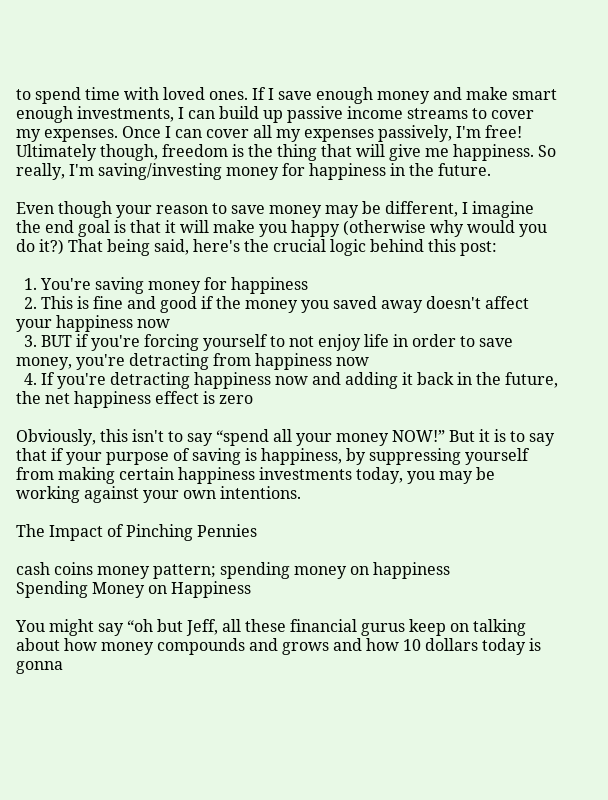to spend time with loved ones. If I save enough money and make smart enough investments, I can build up passive income streams to cover my expenses. Once I can cover all my expenses passively, I'm free! Ultimately though, freedom is the thing that will give me happiness. So really, I'm saving/investing money for happiness in the future.

Even though your reason to save money may be different, I imagine the end goal is that it will make you happy (otherwise why would you do it?) That being said, here's the crucial logic behind this post:

  1. You're saving money for happiness
  2. This is fine and good if the money you saved away doesn't affect your happiness now
  3. BUT if you're forcing yourself to not enjoy life in order to save money, you're detracting from happiness now
  4. If you're detracting happiness now and adding it back in the future, the net happiness effect is zero

Obviously, this isn't to say “spend all your money NOW!” But it is to say that if your purpose of saving is happiness, by suppressing yourself from making certain happiness investments today, you may be working against your own intentions.

The Impact of Pinching Pennies

cash coins money pattern; spending money on happiness
Spending Money on Happiness

You might say “oh but Jeff, all these financial gurus keep on talking about how money compounds and grows and how 10 dollars today is gonna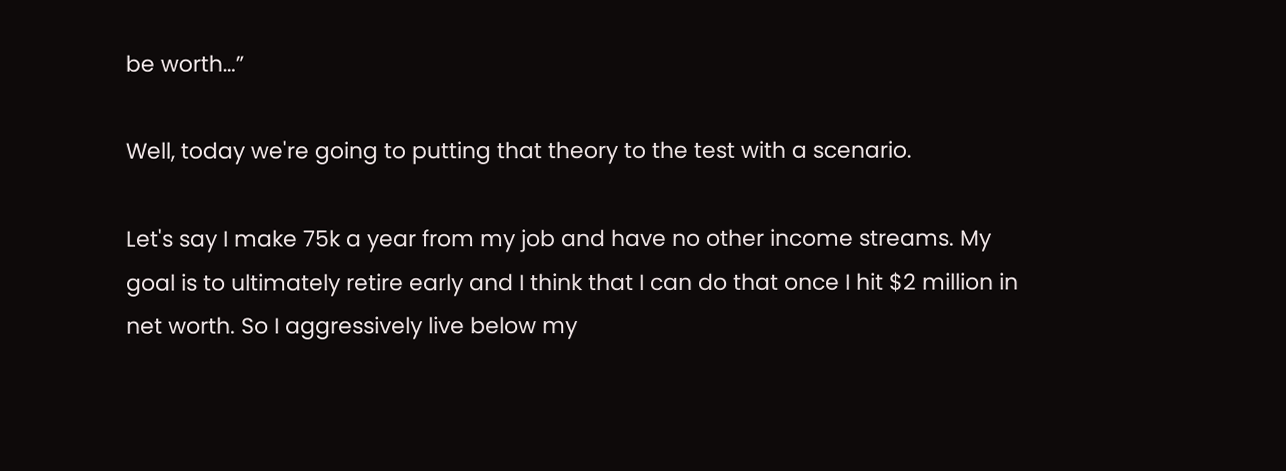be worth…”

Well, today we're going to putting that theory to the test with a scenario.

Let's say I make 75k a year from my job and have no other income streams. My goal is to ultimately retire early and I think that I can do that once I hit $2 million in net worth. So I aggressively live below my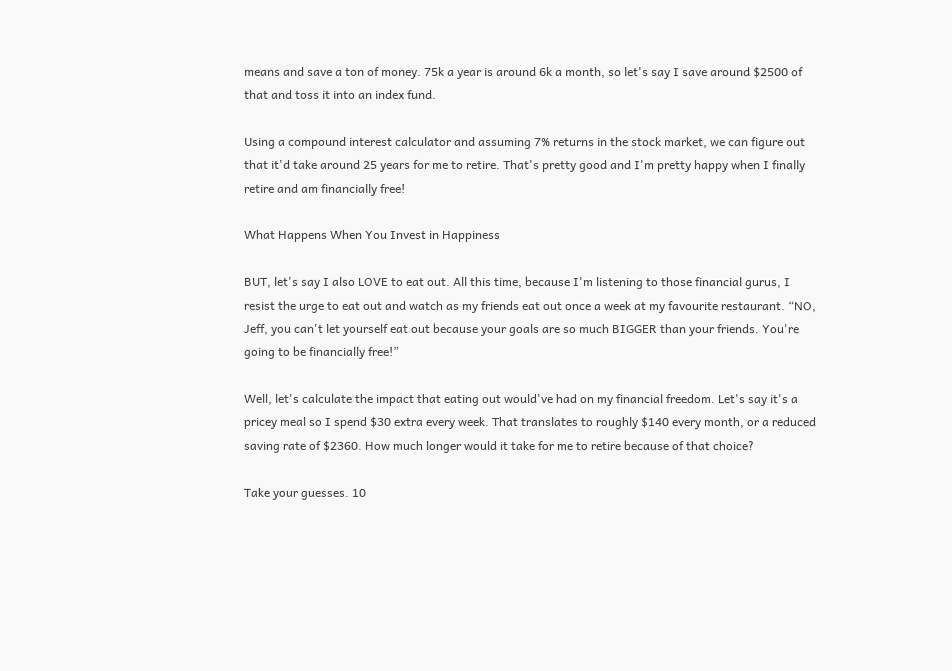means and save a ton of money. 75k a year is around 6k a month, so let's say I save around $2500 of that and toss it into an index fund.

Using a compound interest calculator and assuming 7% returns in the stock market, we can figure out that it'd take around 25 years for me to retire. That's pretty good and I'm pretty happy when I finally retire and am financially free!

What Happens When You Invest in Happiness

BUT, let's say I also LOVE to eat out. All this time, because I'm listening to those financial gurus, I resist the urge to eat out and watch as my friends eat out once a week at my favourite restaurant. “NO, Jeff, you can't let yourself eat out because your goals are so much BIGGER than your friends. You're going to be financially free!”

Well, let's calculate the impact that eating out would've had on my financial freedom. Let's say it's a pricey meal so I spend $30 extra every week. That translates to roughly $140 every month, or a reduced saving rate of $2360. How much longer would it take for me to retire because of that choice?

Take your guesses. 10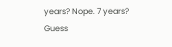years? Nope. 7 years? Guess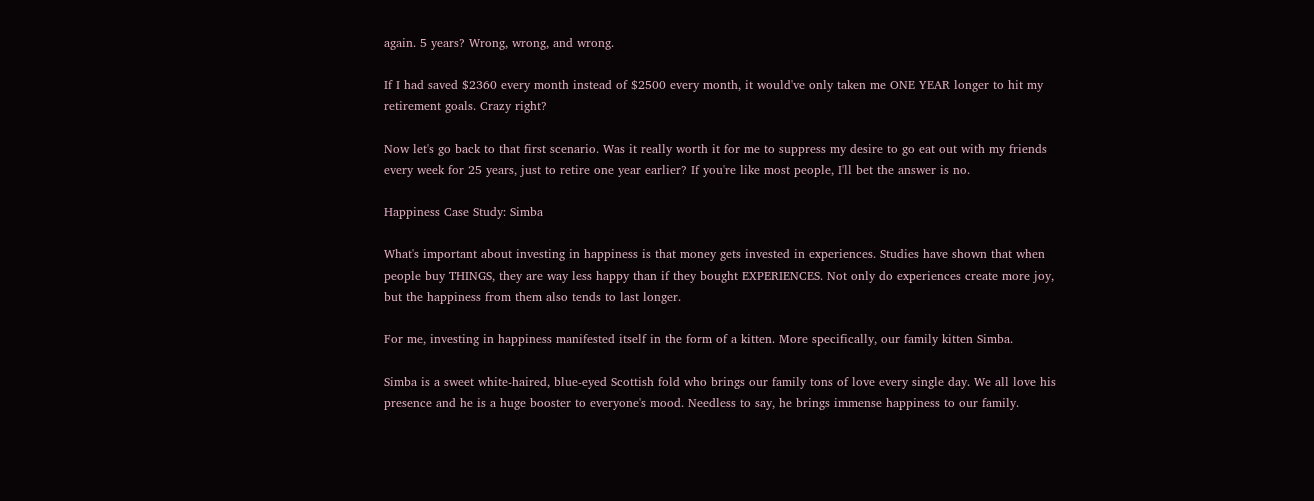again. 5 years? Wrong, wrong, and wrong.

If I had saved $2360 every month instead of $2500 every month, it would've only taken me ONE YEAR longer to hit my retirement goals. Crazy right?

Now let's go back to that first scenario. Was it really worth it for me to suppress my desire to go eat out with my friends every week for 25 years, just to retire one year earlier? If you're like most people, I'll bet the answer is no.

Happiness Case Study: Simba

What's important about investing in happiness is that money gets invested in experiences. Studies have shown that when people buy THINGS, they are way less happy than if they bought EXPERIENCES. Not only do experiences create more joy, but the happiness from them also tends to last longer.

For me, investing in happiness manifested itself in the form of a kitten. More specifically, our family kitten Simba.

Simba is a sweet white-haired, blue-eyed Scottish fold who brings our family tons of love every single day. We all love his presence and he is a huge booster to everyone's mood. Needless to say, he brings immense happiness to our family.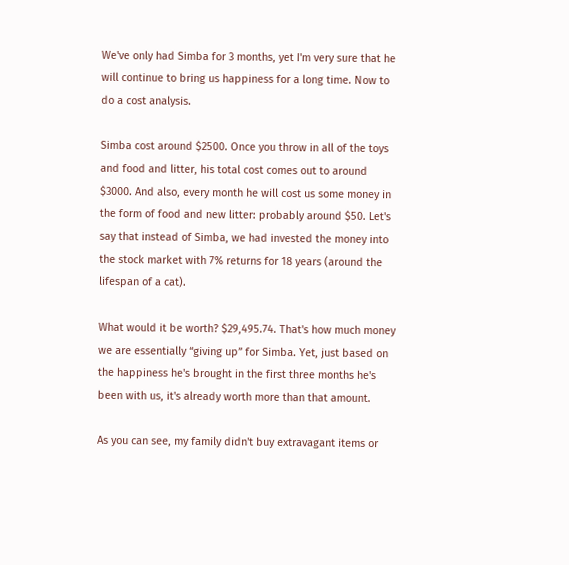We've only had Simba for 3 months, yet I'm very sure that he will continue to bring us happiness for a long time. Now to do a cost analysis.

Simba cost around $2500. Once you throw in all of the toys and food and litter, his total cost comes out to around $3000. And also, every month he will cost us some money in the form of food and new litter: probably around $50. Let's say that instead of Simba, we had invested the money into the stock market with 7% returns for 18 years (around the lifespan of a cat).

What would it be worth? $29,495.74. That's how much money we are essentially “giving up” for Simba. Yet, just based on the happiness he's brought in the first three months he's been with us, it's already worth more than that amount.

As you can see, my family didn't buy extravagant items or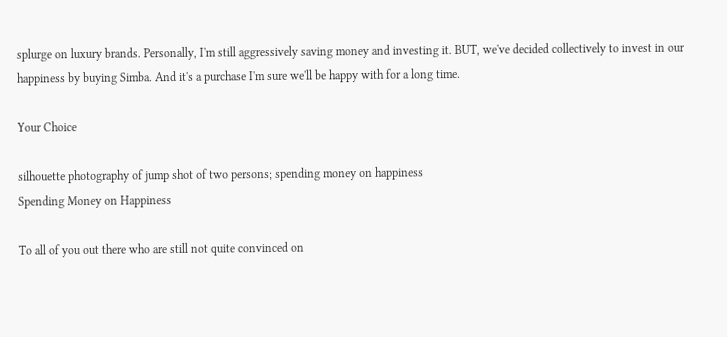splurge on luxury brands. Personally, I'm still aggressively saving money and investing it. BUT, we've decided collectively to invest in our happiness by buying Simba. And it's a purchase I'm sure we'll be happy with for a long time.

Your Choice

silhouette photography of jump shot of two persons; spending money on happiness
Spending Money on Happiness

To all of you out there who are still not quite convinced on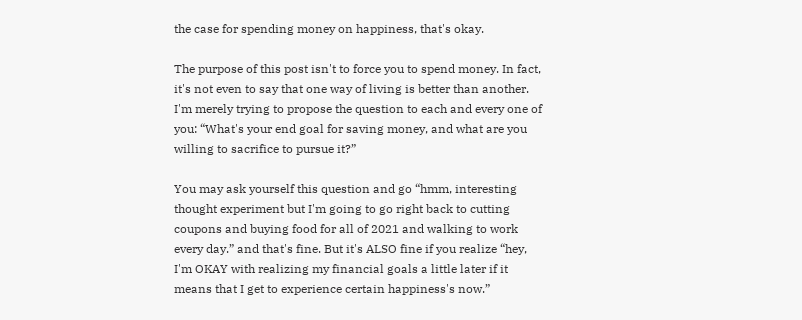the case for spending money on happiness, that's okay.

The purpose of this post isn't to force you to spend money. In fact, it's not even to say that one way of living is better than another. I'm merely trying to propose the question to each and every one of you: “What's your end goal for saving money, and what are you willing to sacrifice to pursue it?”

You may ask yourself this question and go “hmm, interesting thought experiment but I'm going to go right back to cutting coupons and buying food for all of 2021 and walking to work every day.” and that's fine. But it's ALSO fine if you realize “hey, I'm OKAY with realizing my financial goals a little later if it means that I get to experience certain happiness's now.”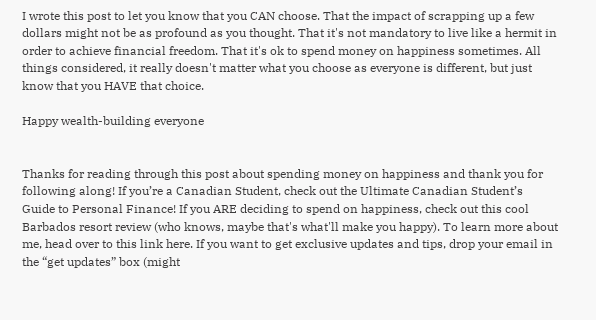I wrote this post to let you know that you CAN choose. That the impact of scrapping up a few dollars might not be as profound as you thought. That it's not mandatory to live like a hermit in order to achieve financial freedom. That it's ok to spend money on happiness sometimes. All things considered, it really doesn't matter what you choose as everyone is different, but just know that you HAVE that choice.

Happy wealth-building everyone


Thanks for reading through this post about spending money on happiness and thank you for following along! If you’re a Canadian Student, check out the Ultimate Canadian Student’s Guide to Personal Finance! If you ARE deciding to spend on happiness, check out this cool Barbados resort review (who knows, maybe that's what'll make you happy). To learn more about me, head over to this link here. If you want to get exclusive updates and tips, drop your email in the “get updates” box (might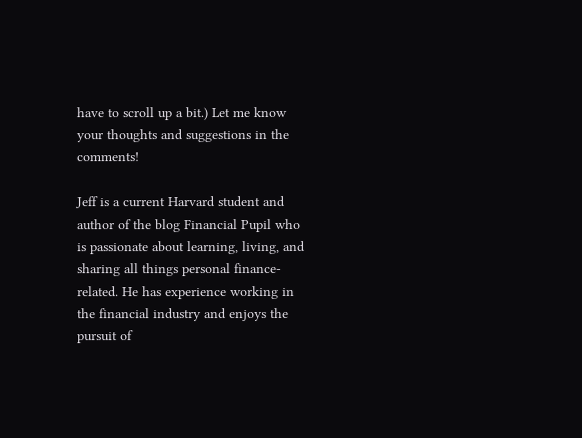have to scroll up a bit.) Let me know your thoughts and suggestions in the comments!

Jeff is a current Harvard student and author of the blog Financial Pupil who is passionate about learning, living, and sharing all things personal finance-related. He has experience working in the financial industry and enjoys the pursuit of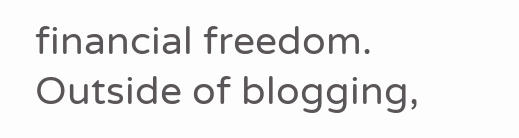financial freedom. Outside of blogging,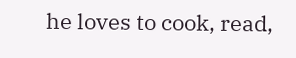he loves to cook, read,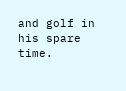and golf in his spare time.